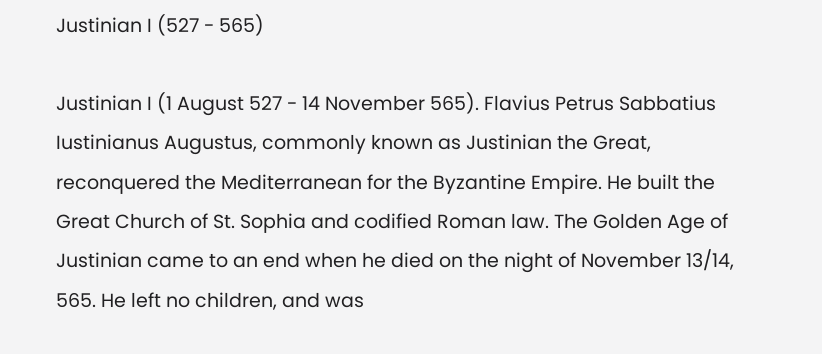Justinian I (527 - 565)

Justinian I (1 August 527 - 14 November 565). Flavius Petrus Sabbatius Iustinianus Augustus, commonly known as Justinian the Great, reconquered the Mediterranean for the Byzantine Empire. He built the Great Church of St. Sophia and codified Roman law. The Golden Age of Justinian came to an end when he died on the night of November 13/14, 565. He left no children, and was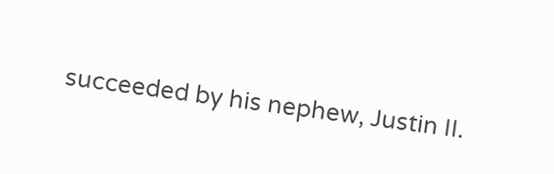succeeded by his nephew, Justin II.